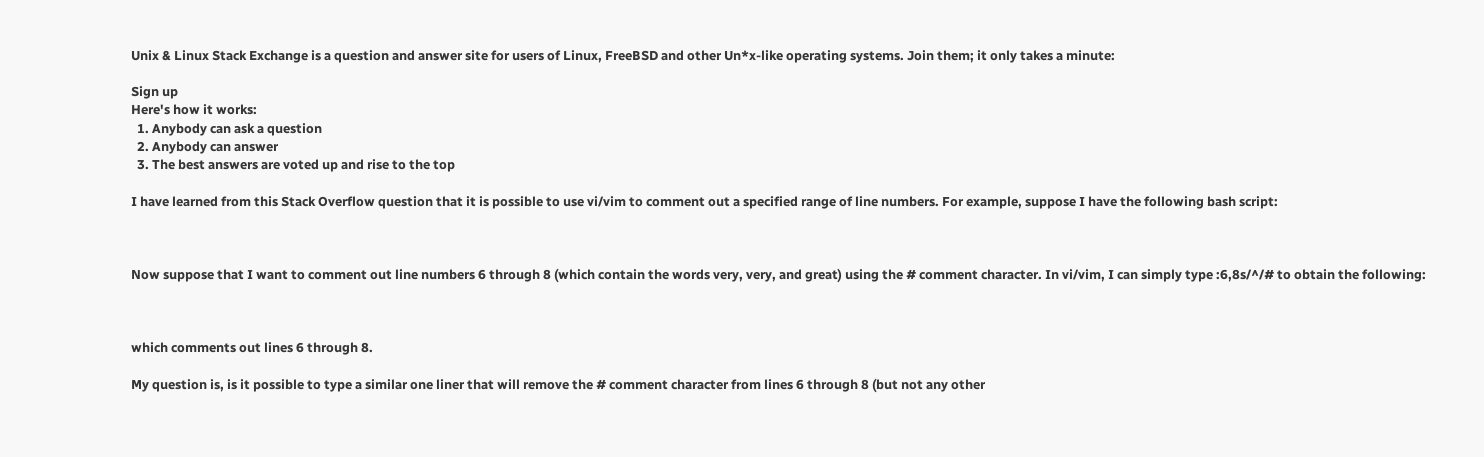Unix & Linux Stack Exchange is a question and answer site for users of Linux, FreeBSD and other Un*x-like operating systems. Join them; it only takes a minute:

Sign up
Here's how it works:
  1. Anybody can ask a question
  2. Anybody can answer
  3. The best answers are voted up and rise to the top

I have learned from this Stack Overflow question that it is possible to use vi/vim to comment out a specified range of line numbers. For example, suppose I have the following bash script:



Now suppose that I want to comment out line numbers 6 through 8 (which contain the words very, very, and great) using the # comment character. In vi/vim, I can simply type :6,8s/^/# to obtain the following:



which comments out lines 6 through 8.

My question is, is it possible to type a similar one liner that will remove the # comment character from lines 6 through 8 (but not any other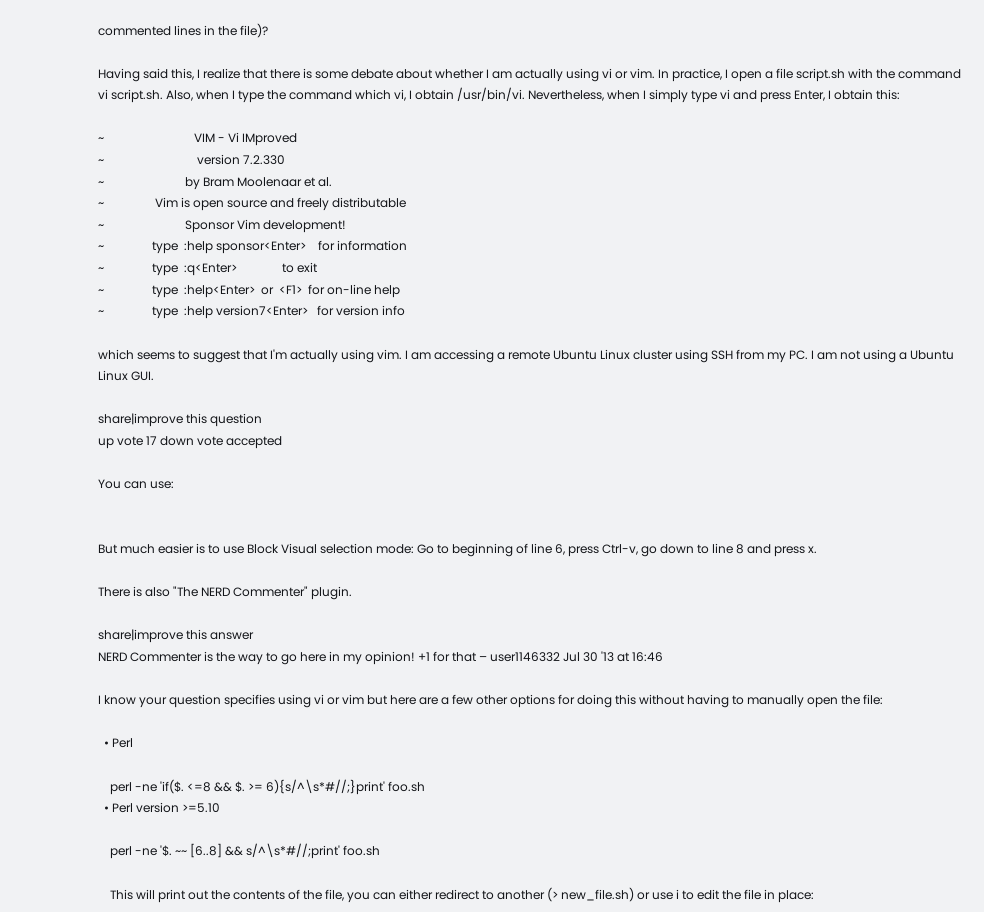commented lines in the file)?

Having said this, I realize that there is some debate about whether I am actually using vi or vim. In practice, I open a file script.sh with the command vi script.sh. Also, when I type the command which vi, I obtain /usr/bin/vi. Nevertheless, when I simply type vi and press Enter, I obtain this:

~                              VIM - Vi IMproved
~                               version 7.2.330
~                           by Bram Moolenaar et al.
~                 Vim is open source and freely distributable
~                           Sponsor Vim development!
~                type  :help sponsor<Enter>    for information
~                type  :q<Enter>               to exit
~                type  :help<Enter>  or  <F1>  for on-line help
~                type  :help version7<Enter>   for version info

which seems to suggest that I'm actually using vim. I am accessing a remote Ubuntu Linux cluster using SSH from my PC. I am not using a Ubuntu Linux GUI.

share|improve this question
up vote 17 down vote accepted

You can use:


But much easier is to use Block Visual selection mode: Go to beginning of line 6, press Ctrl-v, go down to line 8 and press x.

There is also "The NERD Commenter" plugin.

share|improve this answer
NERD Commenter is the way to go here in my opinion! +1 for that – user1146332 Jul 30 '13 at 16:46

I know your question specifies using vi or vim but here are a few other options for doing this without having to manually open the file:

  • Perl

    perl -ne 'if($. <=8 && $. >= 6){s/^\s*#//;}print' foo.sh
  • Perl version >=5.10

    perl -ne '$. ~~ [6..8] && s/^\s*#//;print' foo.sh

    This will print out the contents of the file, you can either redirect to another (> new_file.sh) or use i to edit the file in place: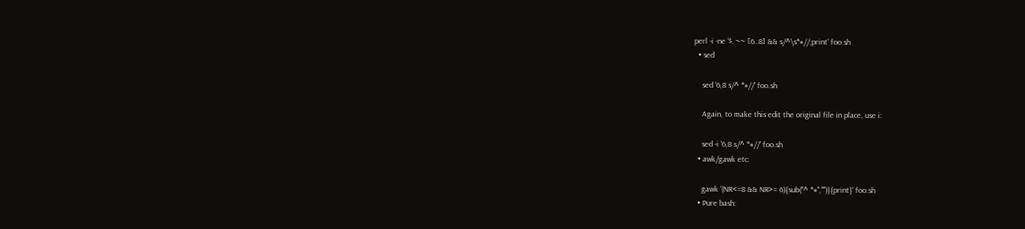perl -i -ne '$. ~~ [6..8] && s/^\s*#//;print' foo.sh
  • sed

    sed '6,8 s/^ *#//' foo.sh

    Again, to make this edit the original file in place, use i:

    sed -i '6,8 s/^ *#//' foo.sh
  • awk/gawk etc:

    gawk '(NR<=8 && NR>= 6){sub("^ *#","")}{print}' foo.sh
  • Pure bash: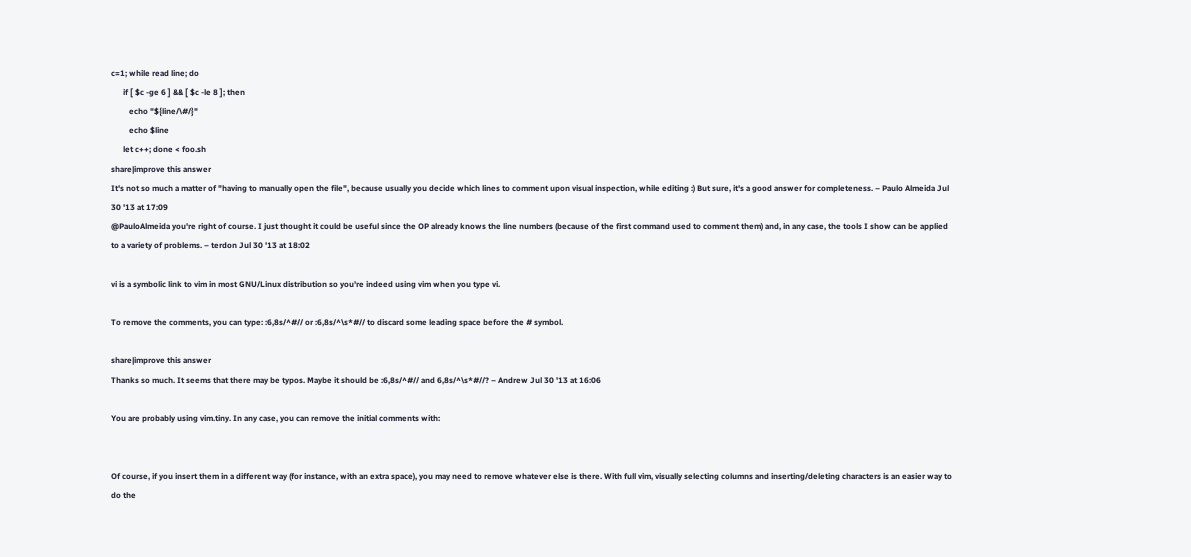c=1; while read line; do
      if [ $c -ge 6 ] && [ $c -le 8 ]; then
         echo "${line/\#/}"
         echo $line
      let c++; done < foo.sh
share|improve this answer
It's not so much a matter of "having to manually open the file", because usually you decide which lines to comment upon visual inspection, while editing :) But sure, it's a good answer for completeness. – Paulo Almeida Jul 30 '13 at 17:09
@PauloAlmeida you're right of course. I just thought it could be useful since the OP already knows the line numbers (because of the first command used to comment them) and, in any case, the tools I show can be applied to a variety of problems. – terdon Jul 30 '13 at 18:02

vi is a symbolic link to vim in most GNU/Linux distribution so you're indeed using vim when you type vi.

To remove the comments, you can type: :6,8s/^#// or :6,8s/^\s*#// to discard some leading space before the # symbol.

share|improve this answer
Thanks so much. It seems that there may be typos. Maybe it should be :6,8s/^#// and 6,8s/^\s*#//? – Andrew Jul 30 '13 at 16:06

You are probably using vim.tiny. In any case, you can remove the initial comments with:


Of course, if you insert them in a different way (for instance, with an extra space), you may need to remove whatever else is there. With full vim, visually selecting columns and inserting/deleting characters is an easier way to do the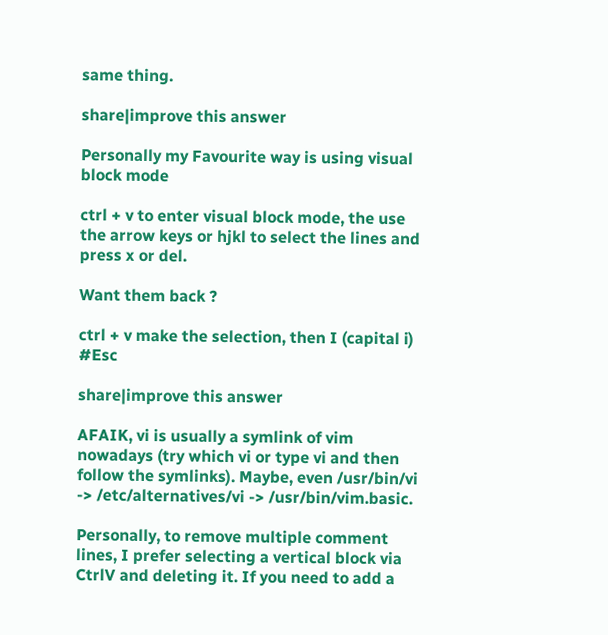same thing.

share|improve this answer

Personally my Favourite way is using visual block mode

ctrl + v to enter visual block mode, the use the arrow keys or hjkl to select the lines and press x or del.

Want them back ?

ctrl + v make the selection, then I (capital i) #Esc

share|improve this answer

AFAIK, vi is usually a symlink of vim nowadays (try which vi or type vi and then follow the symlinks). Maybe, even /usr/bin/vi -> /etc/alternatives/vi -> /usr/bin/vim.basic.

Personally, to remove multiple comment lines, I prefer selecting a vertical block via CtrlV and deleting it. If you need to add a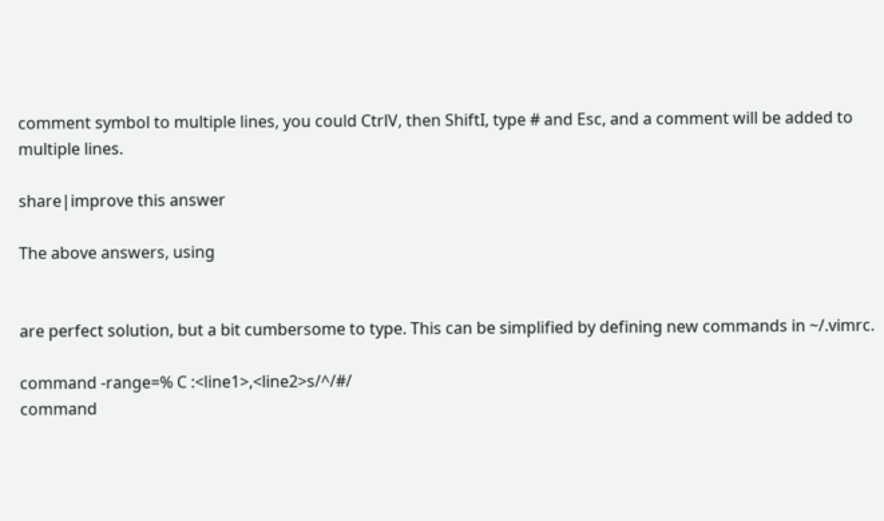comment symbol to multiple lines, you could CtrlV, then ShiftI, type # and Esc, and a comment will be added to multiple lines.

share|improve this answer

The above answers, using


are perfect solution, but a bit cumbersome to type. This can be simplified by defining new commands in ~/.vimrc.

command -range=% C :<line1>,<line2>s/^/#/
command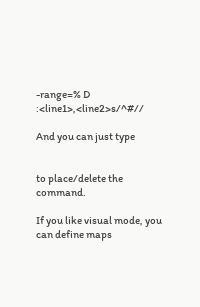-range=% D :<line1>,<line2>s/^#//

And you can just type


to place/delete the command.

If you like visual mode, you can define maps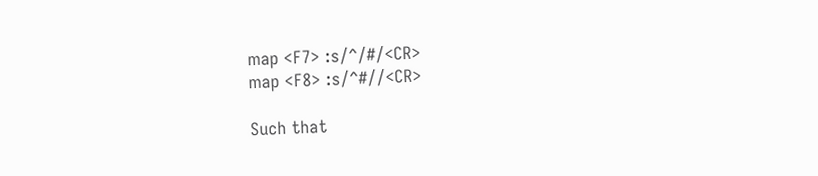map <F7> :s/^/#/<CR>
map <F8> :s/^#//<CR>

Such that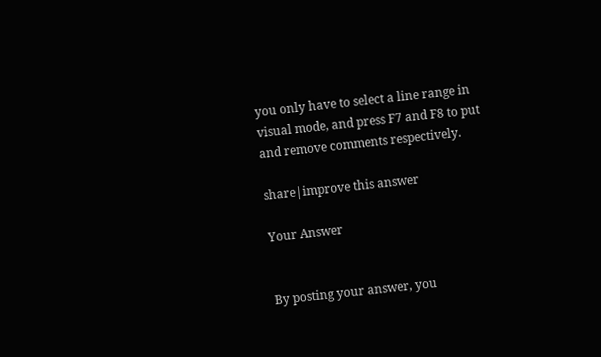you only have to select a line range in visual mode, and press F7 and F8 to put and remove comments respectively.

share|improve this answer

Your Answer


By posting your answer, you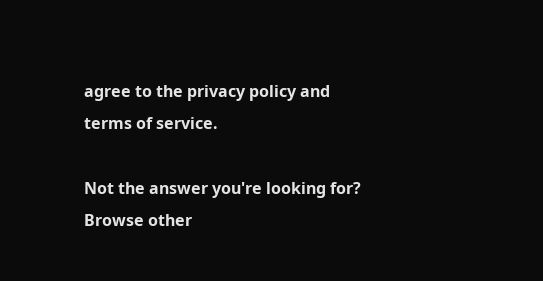agree to the privacy policy and terms of service.

Not the answer you're looking for? Browse other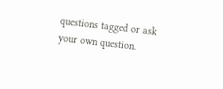questions tagged or ask your own question.